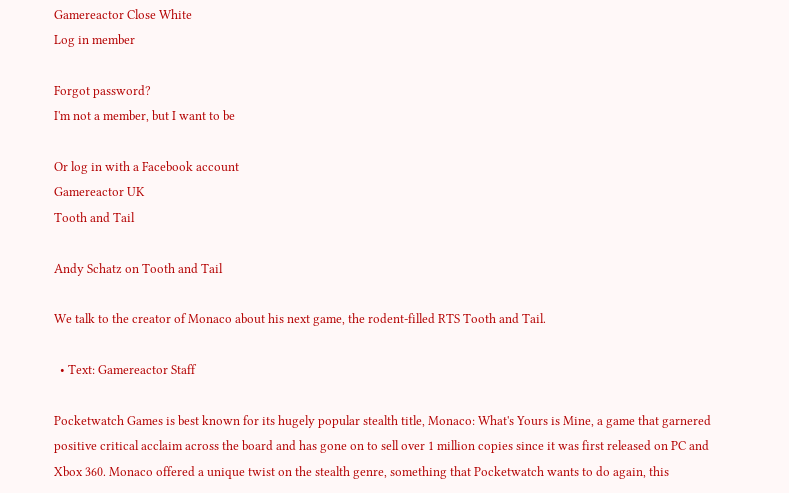Gamereactor Close White
Log in member

Forgot password?
I'm not a member, but I want to be

Or log in with a Facebook account
Gamereactor UK
Tooth and Tail

Andy Schatz on Tooth and Tail

We talk to the creator of Monaco about his next game, the rodent-filled RTS Tooth and Tail.

  • Text: Gamereactor Staff

Pocketwatch Games is best known for its hugely popular stealth title, Monaco: What's Yours is Mine, a game that garnered positive critical acclaim across the board and has gone on to sell over 1 million copies since it was first released on PC and Xbox 360. Monaco offered a unique twist on the stealth genre, something that Pocketwatch wants to do again, this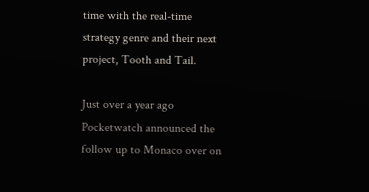time with the real-time strategy genre and their next project, Tooth and Tail.

Just over a year ago Pocketwatch announced the follow up to Monaco over on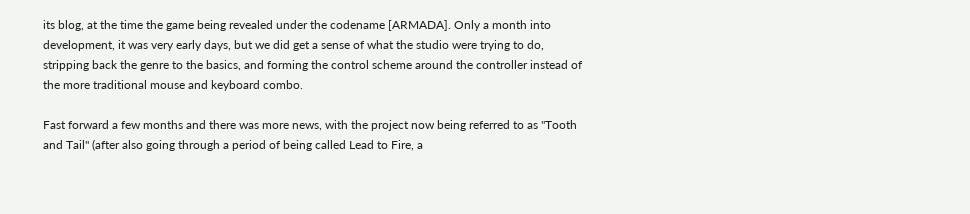its blog, at the time the game being revealed under the codename [ARMADA]. Only a month into development, it was very early days, but we did get a sense of what the studio were trying to do, stripping back the genre to the basics, and forming the control scheme around the controller instead of the more traditional mouse and keyboard combo.

Fast forward a few months and there was more news, with the project now being referred to as "Tooth and Tail" (after also going through a period of being called Lead to Fire, a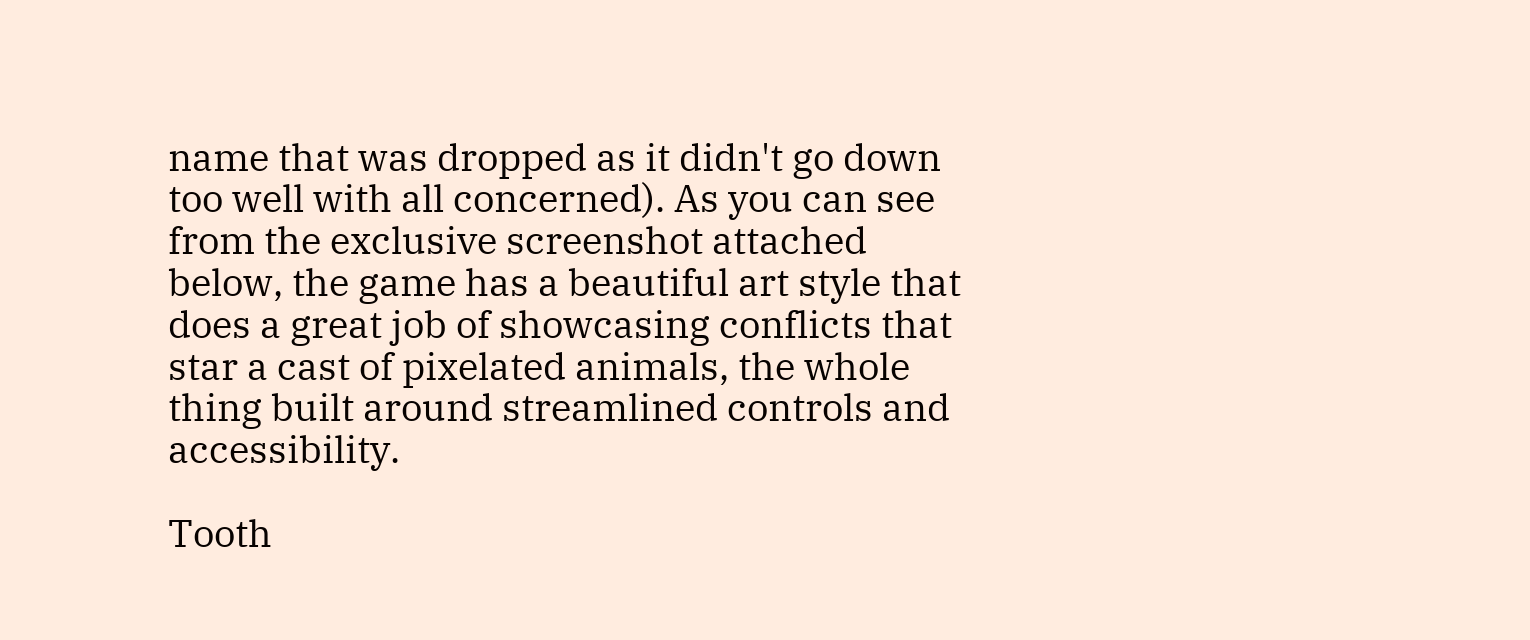name that was dropped as it didn't go down too well with all concerned). As you can see from the exclusive screenshot attached below, the game has a beautiful art style that does a great job of showcasing conflicts that star a cast of pixelated animals, the whole thing built around streamlined controls and accessibility.

Tooth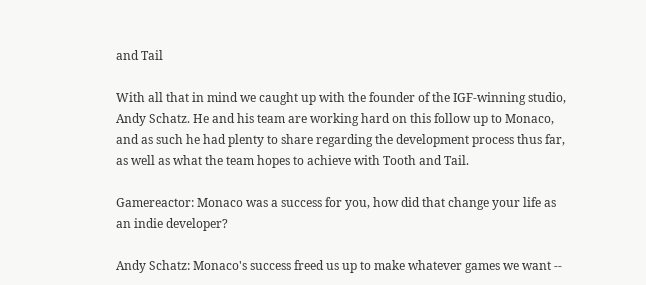and Tail

With all that in mind we caught up with the founder of the IGF-winning studio, Andy Schatz. He and his team are working hard on this follow up to Monaco, and as such he had plenty to share regarding the development process thus far, as well as what the team hopes to achieve with Tooth and Tail.

Gamereactor: Monaco was a success for you, how did that change your life as an indie developer?

Andy Schatz: Monaco's success freed us up to make whatever games we want --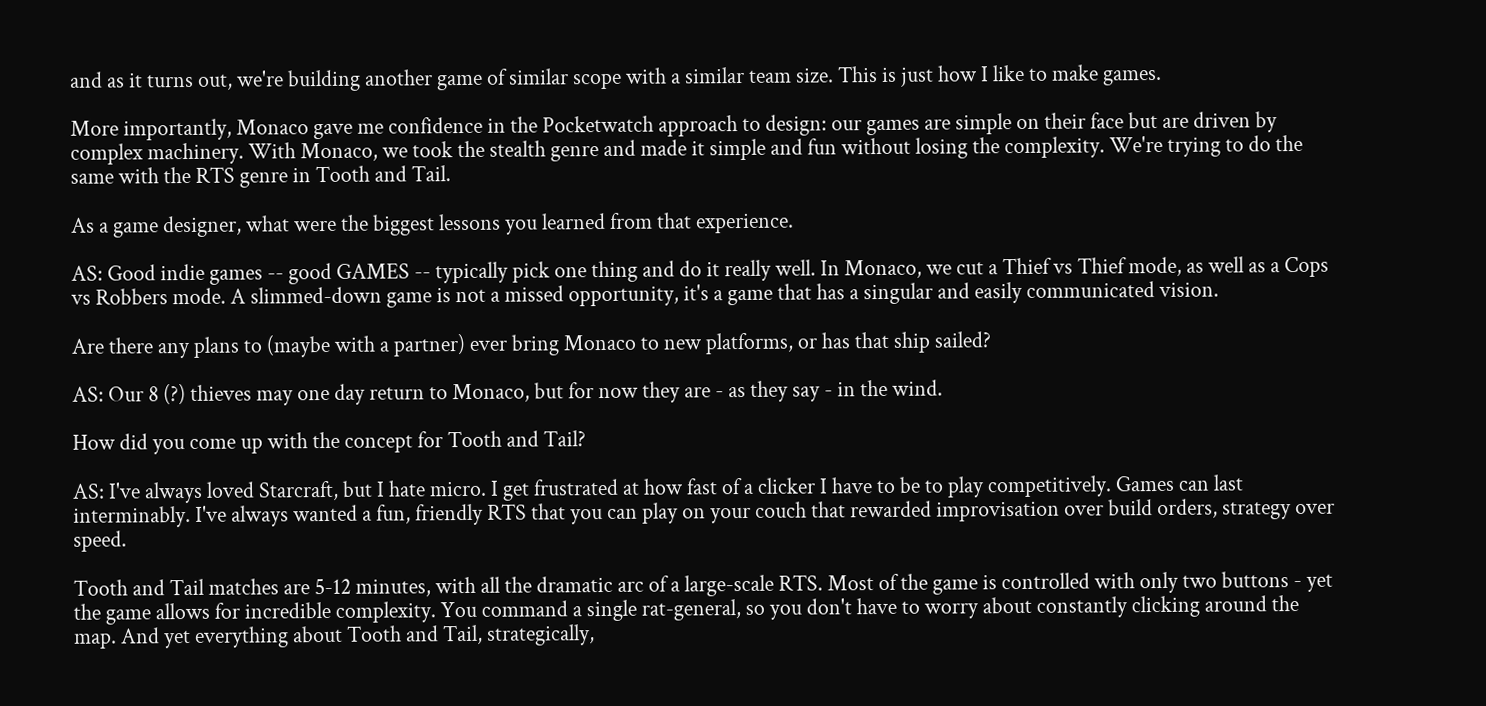and as it turns out, we're building another game of similar scope with a similar team size. This is just how I like to make games.

More importantly, Monaco gave me confidence in the Pocketwatch approach to design: our games are simple on their face but are driven by complex machinery. With Monaco, we took the stealth genre and made it simple and fun without losing the complexity. We're trying to do the same with the RTS genre in Tooth and Tail.

As a game designer, what were the biggest lessons you learned from that experience.

AS: Good indie games -- good GAMES -- typically pick one thing and do it really well. In Monaco, we cut a Thief vs Thief mode, as well as a Cops vs Robbers mode. A slimmed-down game is not a missed opportunity, it's a game that has a singular and easily communicated vision.

Are there any plans to (maybe with a partner) ever bring Monaco to new platforms, or has that ship sailed?

AS: Our 8 (?) thieves may one day return to Monaco, but for now they are - as they say - in the wind.

How did you come up with the concept for Tooth and Tail?

AS: I've always loved Starcraft, but I hate micro. I get frustrated at how fast of a clicker I have to be to play competitively. Games can last interminably. I've always wanted a fun, friendly RTS that you can play on your couch that rewarded improvisation over build orders, strategy over speed.

Tooth and Tail matches are 5-12 minutes, with all the dramatic arc of a large-scale RTS. Most of the game is controlled with only two buttons - yet the game allows for incredible complexity. You command a single rat-general, so you don't have to worry about constantly clicking around the map. And yet everything about Tooth and Tail, strategically,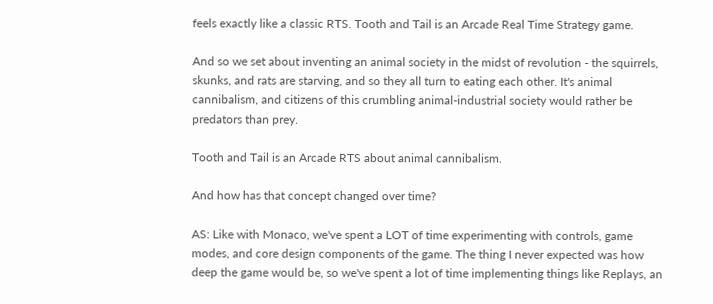feels exactly like a classic RTS. Tooth and Tail is an Arcade Real Time Strategy game.

And so we set about inventing an animal society in the midst of revolution - the squirrels, skunks, and rats are starving, and so they all turn to eating each other. It's animal cannibalism, and citizens of this crumbling animal-industrial society would rather be predators than prey.

Tooth and Tail is an Arcade RTS about animal cannibalism.

And how has that concept changed over time?

AS: Like with Monaco, we've spent a LOT of time experimenting with controls, game modes, and core design components of the game. The thing I never expected was how deep the game would be, so we've spent a lot of time implementing things like Replays, an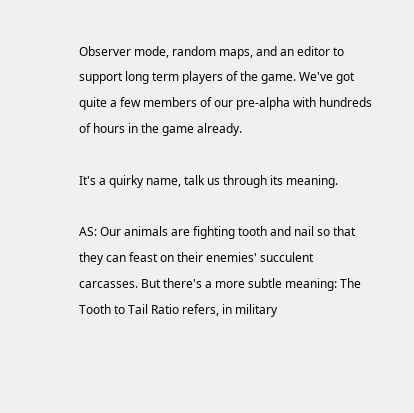Observer mode, random maps, and an editor to support long term players of the game. We've got quite a few members of our pre-alpha with hundreds of hours in the game already.

It's a quirky name, talk us through its meaning.

AS: Our animals are fighting tooth and nail so that they can feast on their enemies' succulent carcasses. But there's a more subtle meaning: The Tooth to Tail Ratio refers, in military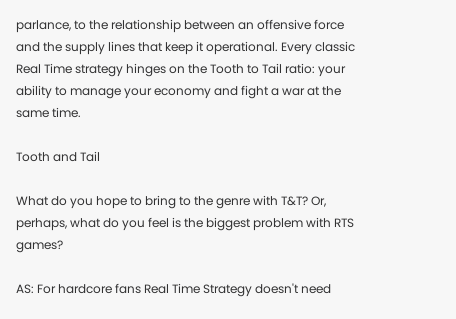parlance, to the relationship between an offensive force and the supply lines that keep it operational. Every classic Real Time strategy hinges on the Tooth to Tail ratio: your ability to manage your economy and fight a war at the same time.

Tooth and Tail

What do you hope to bring to the genre with T&T? Or, perhaps, what do you feel is the biggest problem with RTS games?

AS: For hardcore fans Real Time Strategy doesn't need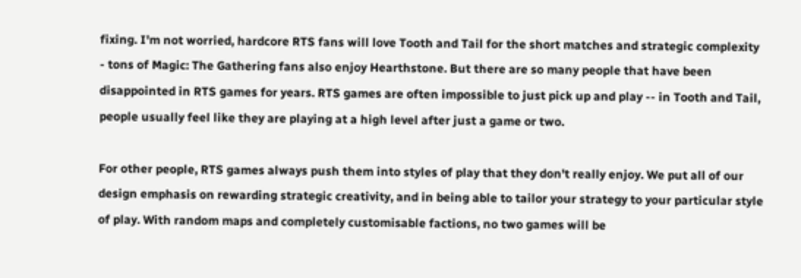fixing. I'm not worried, hardcore RTS fans will love Tooth and Tail for the short matches and strategic complexity - tons of Magic: The Gathering fans also enjoy Hearthstone. But there are so many people that have been disappointed in RTS games for years. RTS games are often impossible to just pick up and play -- in Tooth and Tail, people usually feel like they are playing at a high level after just a game or two.

For other people, RTS games always push them into styles of play that they don't really enjoy. We put all of our design emphasis on rewarding strategic creativity, and in being able to tailor your strategy to your particular style of play. With random maps and completely customisable factions, no two games will be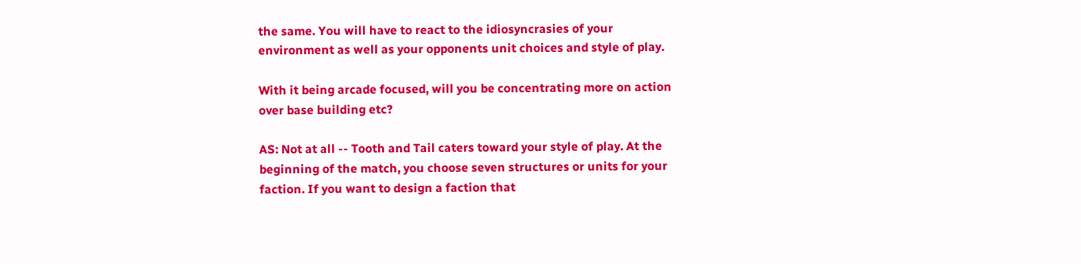the same. You will have to react to the idiosyncrasies of your environment as well as your opponents unit choices and style of play.

With it being arcade focused, will you be concentrating more on action over base building etc?

AS: Not at all -- Tooth and Tail caters toward your style of play. At the beginning of the match, you choose seven structures or units for your faction. If you want to design a faction that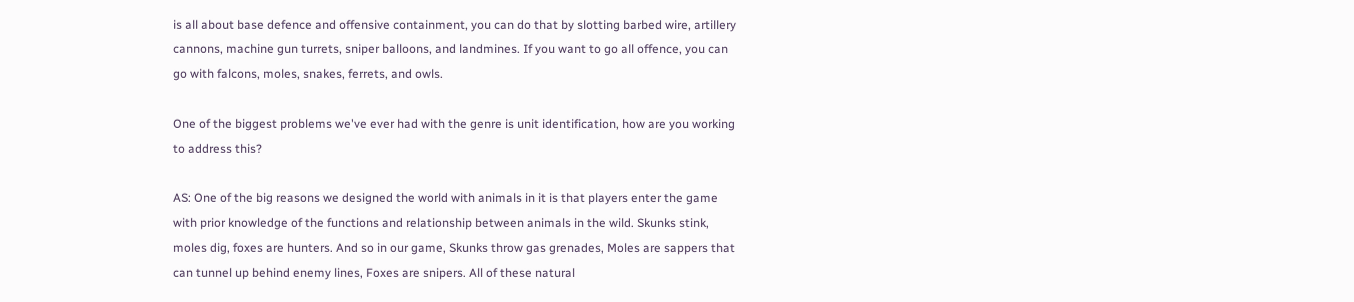is all about base defence and offensive containment, you can do that by slotting barbed wire, artillery cannons, machine gun turrets, sniper balloons, and landmines. If you want to go all offence, you can go with falcons, moles, snakes, ferrets, and owls.

One of the biggest problems we've ever had with the genre is unit identification, how are you working to address this?

AS: One of the big reasons we designed the world with animals in it is that players enter the game with prior knowledge of the functions and relationship between animals in the wild. Skunks stink, moles dig, foxes are hunters. And so in our game, Skunks throw gas grenades, Moles are sappers that can tunnel up behind enemy lines, Foxes are snipers. All of these natural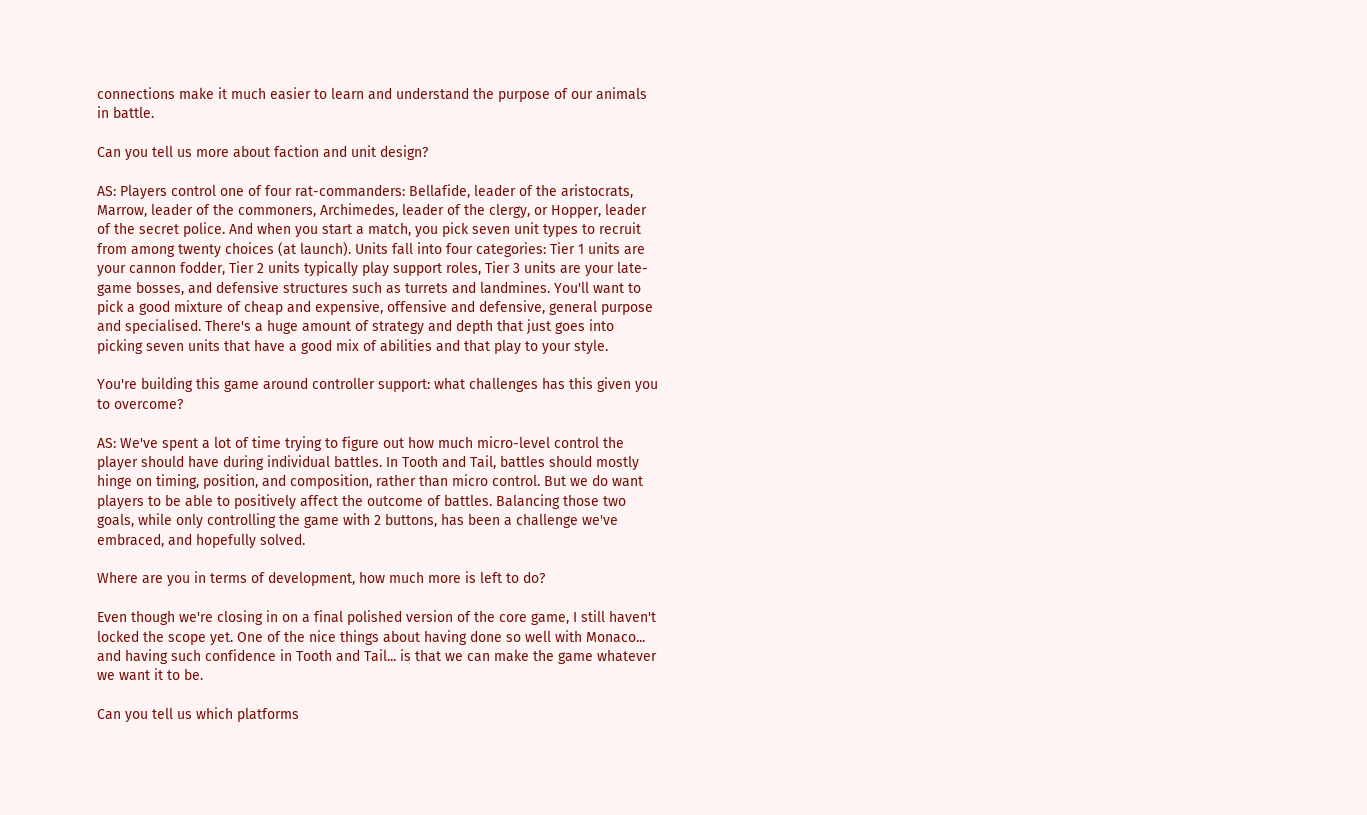connections make it much easier to learn and understand the purpose of our animals in battle.

Can you tell us more about faction and unit design?

AS: Players control one of four rat-commanders: Bellafide, leader of the aristocrats, Marrow, leader of the commoners, Archimedes, leader of the clergy, or Hopper, leader of the secret police. And when you start a match, you pick seven unit types to recruit from among twenty choices (at launch). Units fall into four categories: Tier 1 units are your cannon fodder, Tier 2 units typically play support roles, Tier 3 units are your late-game bosses, and defensive structures such as turrets and landmines. You'll want to pick a good mixture of cheap and expensive, offensive and defensive, general purpose and specialised. There's a huge amount of strategy and depth that just goes into picking seven units that have a good mix of abilities and that play to your style.

You're building this game around controller support: what challenges has this given you to overcome?

AS: We've spent a lot of time trying to figure out how much micro-level control the player should have during individual battles. In Tooth and Tail, battles should mostly hinge on timing, position, and composition, rather than micro control. But we do want players to be able to positively affect the outcome of battles. Balancing those two goals, while only controlling the game with 2 buttons, has been a challenge we've embraced, and hopefully solved.

Where are you in terms of development, how much more is left to do?

Even though we're closing in on a final polished version of the core game, I still haven't locked the scope yet. One of the nice things about having done so well with Monaco... and having such confidence in Tooth and Tail... is that we can make the game whatever we want it to be.

Can you tell us which platforms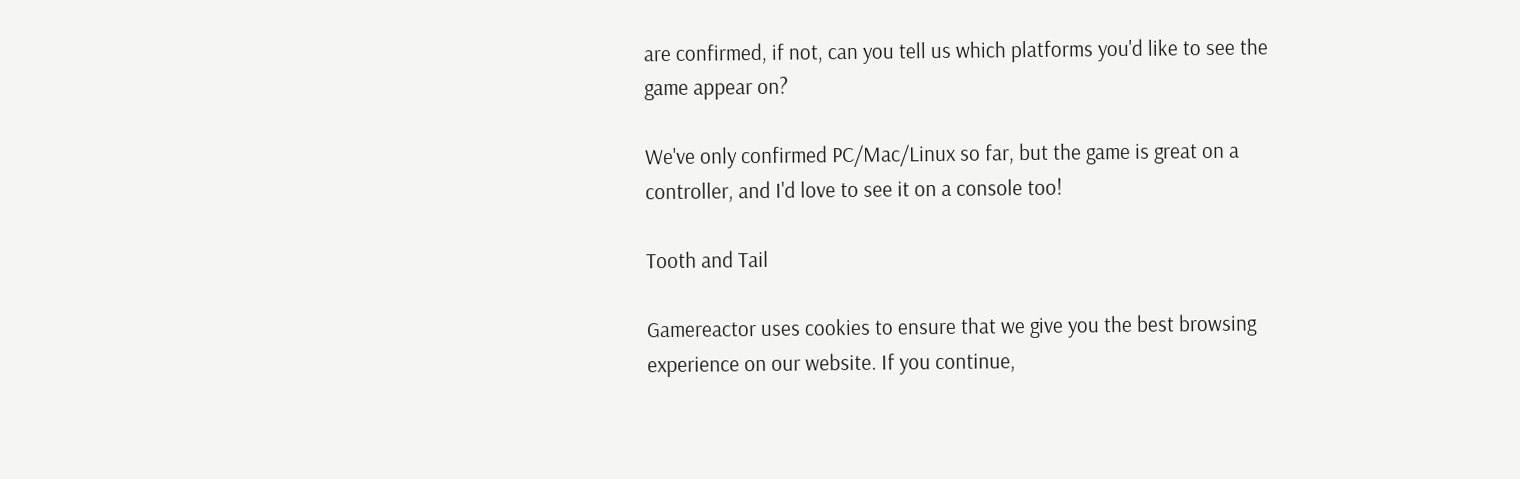are confirmed, if not, can you tell us which platforms you'd like to see the game appear on?

We've only confirmed PC/Mac/Linux so far, but the game is great on a controller, and I'd love to see it on a console too!

Tooth and Tail

Gamereactor uses cookies to ensure that we give you the best browsing experience on our website. If you continue,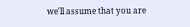we'll assume that you are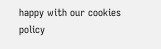happy with our cookies policy